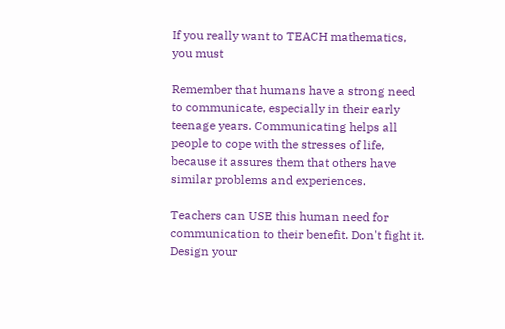If you really want to TEACH mathematics, you must

Remember that humans have a strong need to communicate, especially in their early teenage years. Communicating helps all people to cope with the stresses of life, because it assures them that others have similar problems and experiences.

Teachers can USE this human need for communication to their benefit. Don't fight it. Design your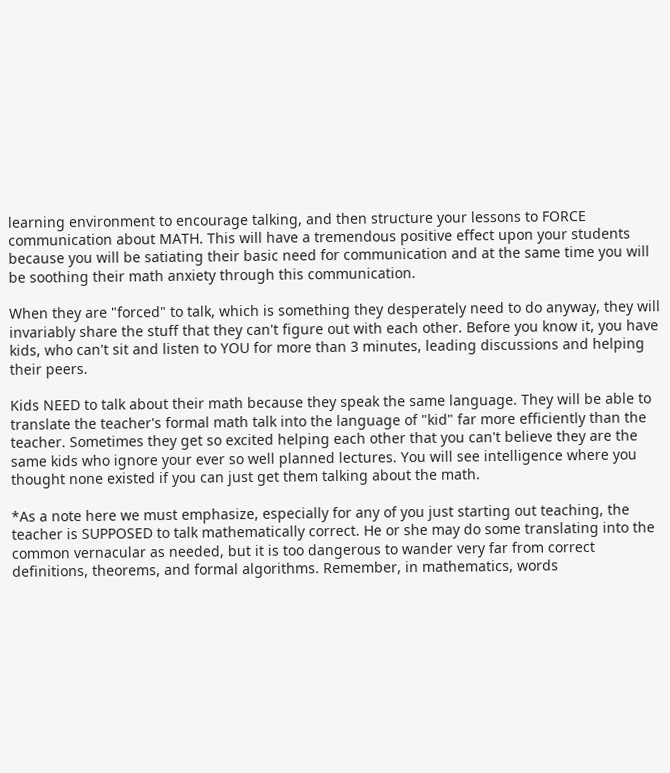learning environment to encourage talking, and then structure your lessons to FORCE communication about MATH. This will have a tremendous positive effect upon your students because you will be satiating their basic need for communication and at the same time you will be soothing their math anxiety through this communication.

When they are "forced" to talk, which is something they desperately need to do anyway, they will invariably share the stuff that they can't figure out with each other. Before you know it, you have kids, who can't sit and listen to YOU for more than 3 minutes, leading discussions and helping their peers.

Kids NEED to talk about their math because they speak the same language. They will be able to translate the teacher's formal math talk into the language of "kid" far more efficiently than the teacher. Sometimes they get so excited helping each other that you can't believe they are the same kids who ignore your ever so well planned lectures. You will see intelligence where you thought none existed if you can just get them talking about the math.

*As a note here we must emphasize, especially for any of you just starting out teaching, the teacher is SUPPOSED to talk mathematically correct. He or she may do some translating into the common vernacular as needed, but it is too dangerous to wander very far from correct definitions, theorems, and formal algorithms. Remember, in mathematics, words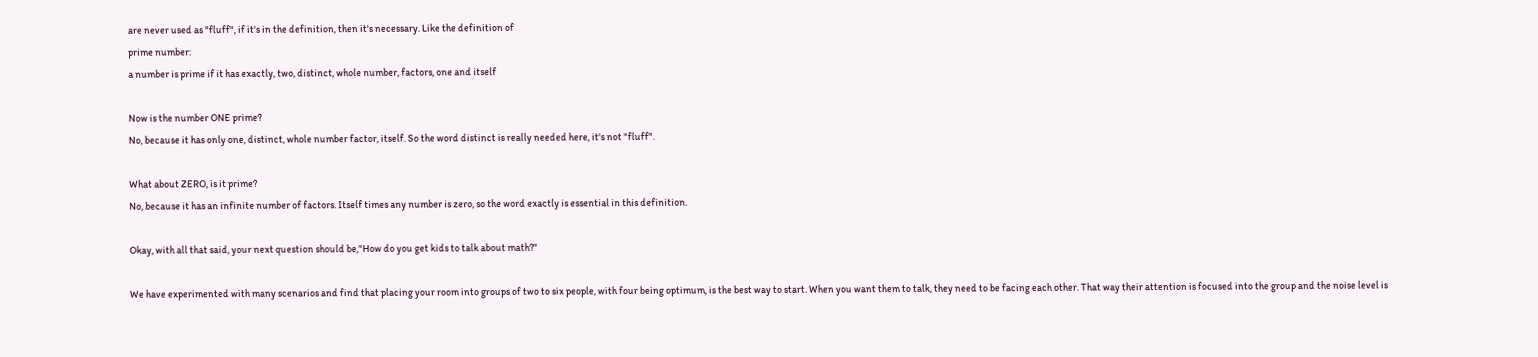are never used as "fluff", if it's in the definition, then it's necessary. Like the definition of
prime number:
a number is prime if it has exactly, two, distinct, whole number, factors, one and itself

Now is the number ONE prime?
No, because it has only one, distinct, whole number factor, itself. So the word distinct is really needed here, it's not "fluff".

What about ZERO, is it prime?
No, because it has an infinite number of factors. Itself times any number is zero, so the word exactly is essential in this definition.

Okay, with all that said, your next question should be,"How do you get kids to talk about math?"

We have experimented with many scenarios and find that placing your room into groups of two to six people, with four being optimum, is the best way to start. When you want them to talk, they need to be facing each other. That way their attention is focused into the group and the noise level is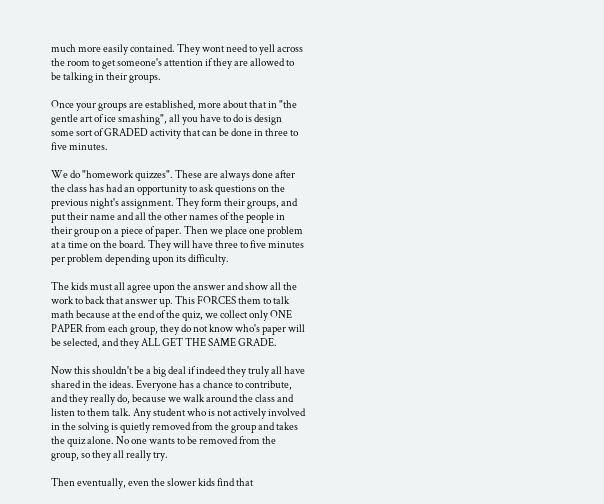much more easily contained. They wont need to yell across the room to get someone's attention if they are allowed to be talking in their groups.

Once your groups are established, more about that in "the gentle art of ice smashing", all you have to do is design some sort of GRADED activity that can be done in three to five minutes.

We do "homework quizzes". These are always done after the class has had an opportunity to ask questions on the previous night's assignment. They form their groups, and put their name and all the other names of the people in their group on a piece of paper. Then we place one problem at a time on the board. They will have three to five minutes per problem depending upon its difficulty.

The kids must all agree upon the answer and show all the work to back that answer up. This FORCES them to talk math because at the end of the quiz, we collect only ONE PAPER from each group, they do not know who's paper will be selected, and they ALL GET THE SAME GRADE.

Now this shouldn't be a big deal if indeed they truly all have shared in the ideas. Everyone has a chance to contribute, and they really do, because we walk around the class and listen to them talk. Any student who is not actively involved in the solving is quietly removed from the group and takes the quiz alone. No one wants to be removed from the group, so they all really try.

Then eventually, even the slower kids find that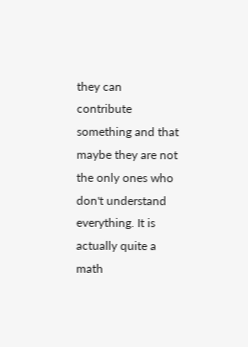they can contribute something and that maybe they are not the only ones who don't understand everything. It is actually quite a math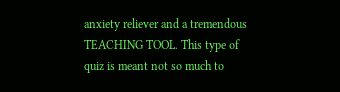anxiety reliever and a tremendous TEACHING TOOL. This type of quiz is meant not so much to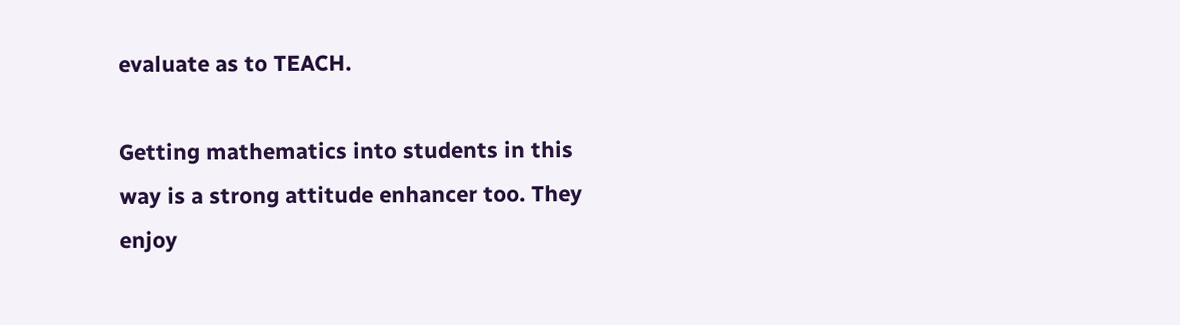evaluate as to TEACH.

Getting mathematics into students in this way is a strong attitude enhancer too. They enjoy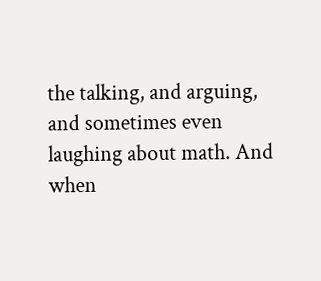the talking, and arguing, and sometimes even laughing about math. And when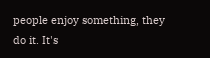people enjoy something, they do it. It's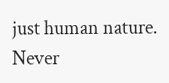just human nature. Never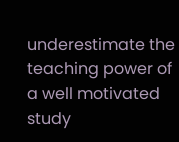underestimate the teaching power of a well motivated study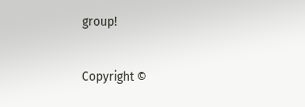group!


Copyright ©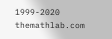1999-2020 themathlab.com